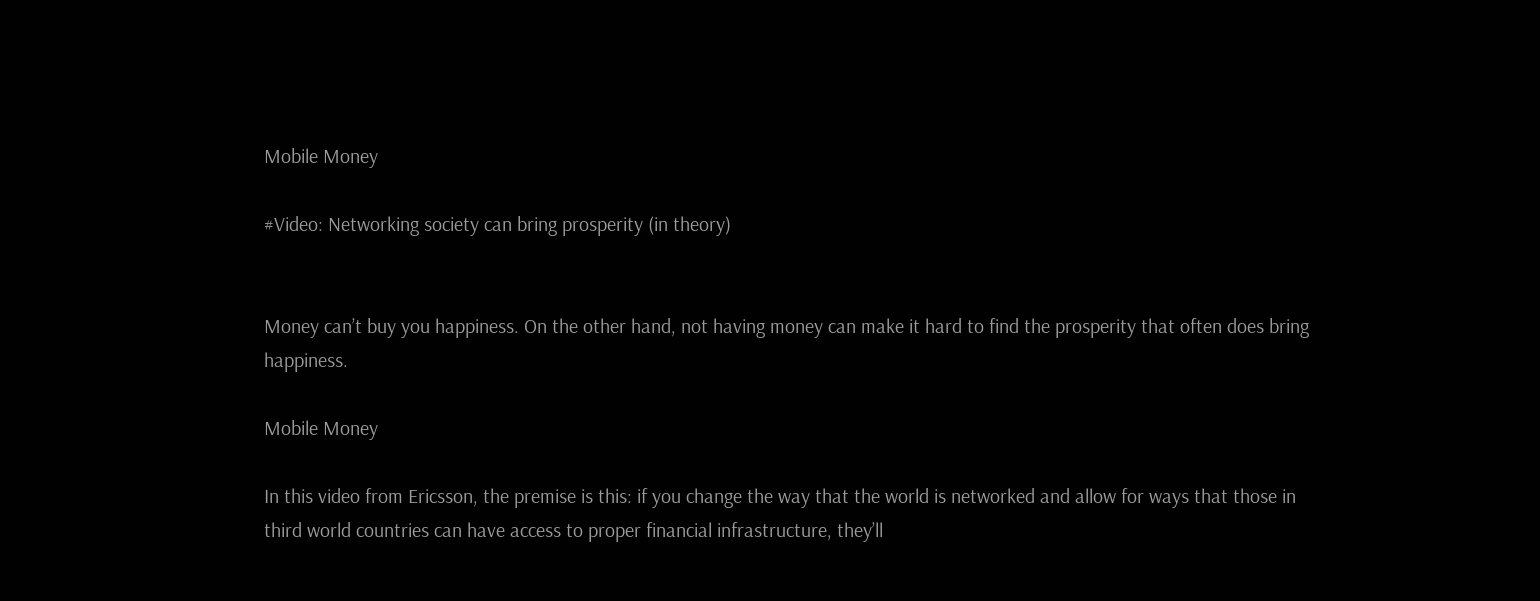Mobile Money

#Video: Networking society can bring prosperity (in theory)


Money can’t buy you happiness. On the other hand, not having money can make it hard to find the prosperity that often does bring happiness.

Mobile Money

In this video from Ericsson, the premise is this: if you change the way that the world is networked and allow for ways that those in third world countries can have access to proper financial infrastructure, they’ll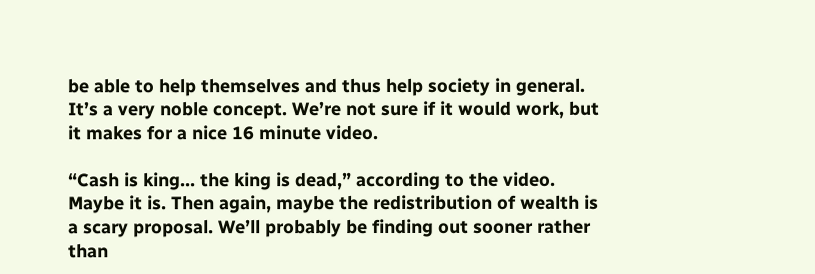be able to help themselves and thus help society in general. It’s a very noble concept. We’re not sure if it would work, but it makes for a nice 16 minute video.

“Cash is king… the king is dead,” according to the video. Maybe it is. Then again, maybe the redistribution of wealth is a scary proposal. We’ll probably be finding out sooner rather than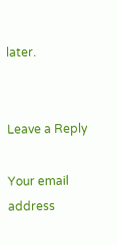later.


Leave a Reply

Your email address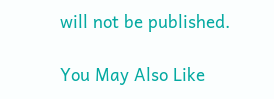will not be published.

You May Also Like